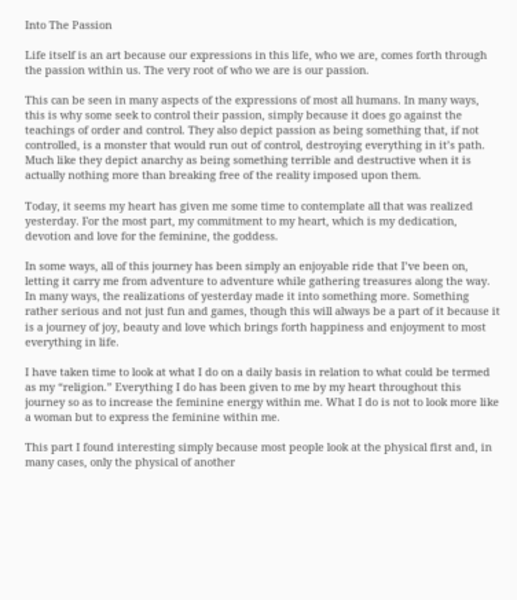Into The Passion

Life itself is an art because our expressions in this life, who we are, comes forth through the passion within us. The very root of who we are is our passion.

This can be seen in many aspects of the expressions of most all humans. In many ways, this is why some seek to control their passion, simply because it does go against the teachings of order and control. They also depict passion as being something that, if not controlled, is a monster that would run out of control, destroying everything in it’s path. Much like they depict anarchy as being something terrible and destructive when it is actually nothing more than breaking free of the reality imposed upon them.

Today, it seems my heart has given me some time to contemplate all that was realized yesterday. For the most part, my commitment to my heart, which is my dedication, devotion and love for the feminine, the goddess.

In some ways, all of this journey has been simply an enjoyable ride that I’ve been on, letting it carry me from adventure to adventure while gathering treasures along the way. In many ways, the realizations of yesterday made it into something more. Something rather serious and not just fun and games, though this will always be a part of it because it is a journey of joy, beauty and love which brings forth happiness and enjoyment to most everything in life.

I have taken time to look at what I do on a daily basis in relation to what could be termed as my “religion.” Everything I do has been given to me by my heart throughout this journey so as to increase the feminine energy within me. What I do is not to look more like a woman but to express the feminine within me.

This part I found interesting simply because most people look at the physical first and, in many cases, only the physical of another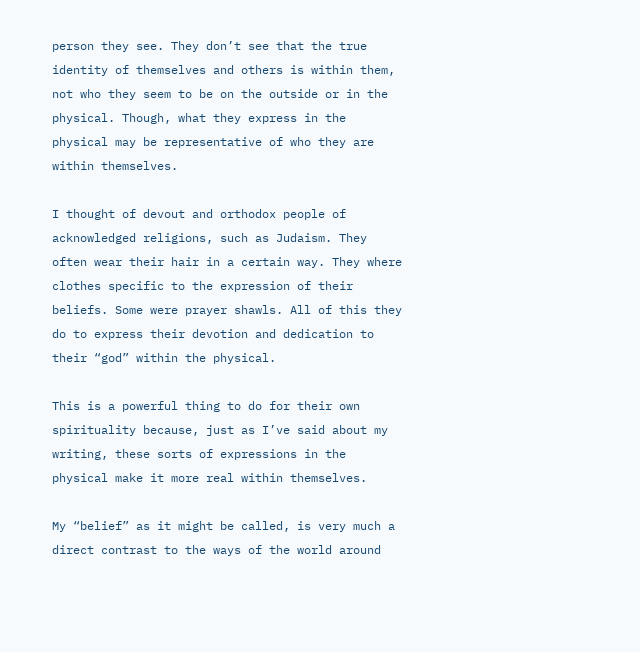person they see. They don’t see that the true identity of themselves and others is within them, not who they seem to be on the outside or in the physical. Though, what they express in the physical may be representative of who they are within themselves.

I thought of devout and orthodox people of acknowledged religions, such as Judaism. They often wear their hair in a certain way. They where clothes specific to the expression of their beliefs. Some were prayer shawls. All of this they do to express their devotion and dedication to their “god” within the physical.

This is a powerful thing to do for their own spirituality because, just as I’ve said about my writing, these sorts of expressions in the physical make it more real within themselves.

My “belief” as it might be called, is very much a direct contrast to the ways of the world around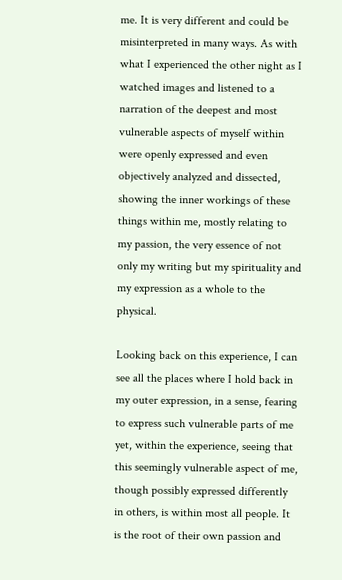me. It is very different and could be misinterpreted in many ways. As with what I experienced the other night as I watched images and listened to a narration of the deepest and most vulnerable aspects of myself within were openly expressed and even objectively analyzed and dissected, showing the inner workings of these things within me, mostly relating to my passion, the very essence of not only my writing but my spirituality and my expression as a whole to the physical.

Looking back on this experience, I can see all the places where I hold back in my outer expression, in a sense, fearing to express such vulnerable parts of me yet, within the experience, seeing that this seemingly vulnerable aspect of me, though possibly expressed differently in others, is within most all people. It is the root of their own passion and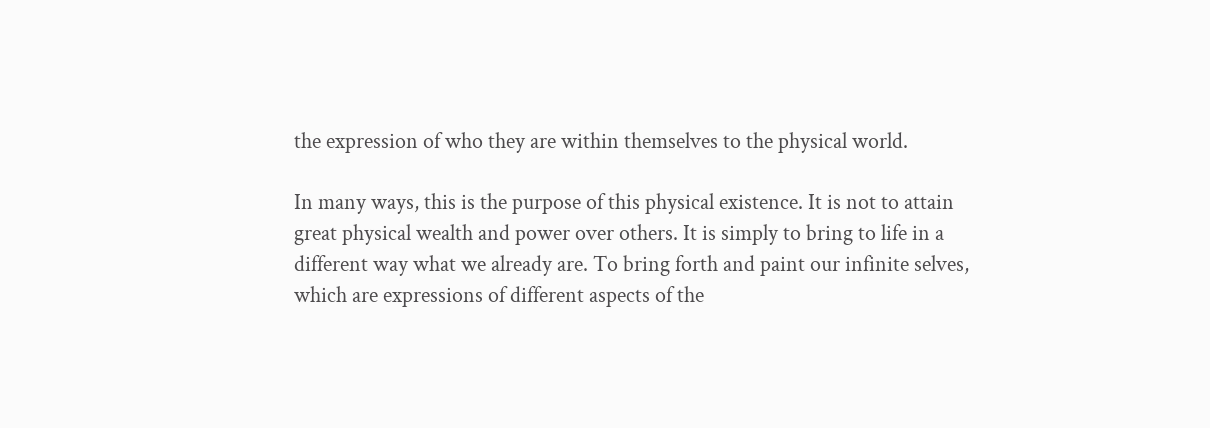the expression of who they are within themselves to the physical world.

In many ways, this is the purpose of this physical existence. It is not to attain great physical wealth and power over others. It is simply to bring to life in a different way what we already are. To bring forth and paint our infinite selves, which are expressions of different aspects of the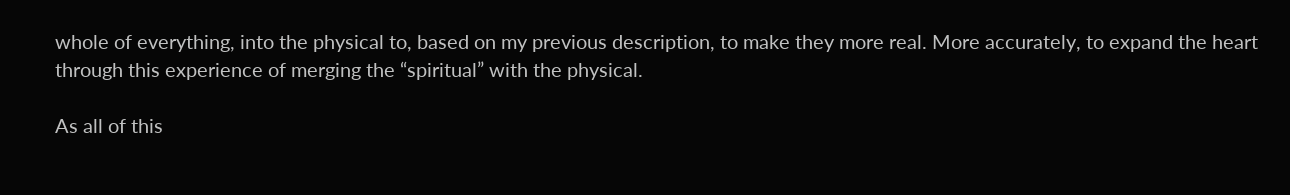whole of everything, into the physical to, based on my previous description, to make they more real. More accurately, to expand the heart through this experience of merging the “spiritual” with the physical.

As all of this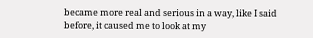became more real and serious in a way, like I said before, it caused me to look at my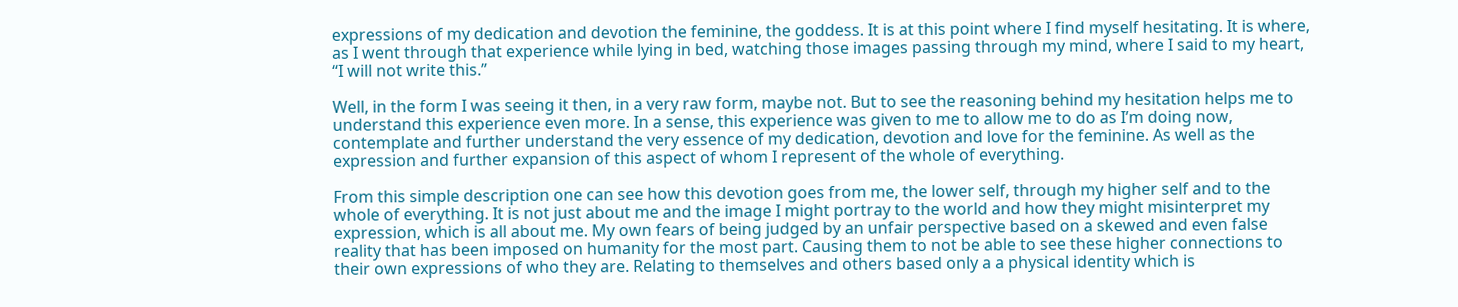expressions of my dedication and devotion the feminine, the goddess. It is at this point where I find myself hesitating. It is where, as I went through that experience while lying in bed, watching those images passing through my mind, where I said to my heart, “I will not write this.”

Well, in the form I was seeing it then, in a very raw form, maybe not. But to see the reasoning behind my hesitation helps me to understand this experience even more. In a sense, this experience was given to me to allow me to do as I’m doing now, contemplate and further understand the very essence of my dedication, devotion and love for the feminine. As well as the expression and further expansion of this aspect of whom I represent of the whole of everything.

From this simple description one can see how this devotion goes from me, the lower self, through my higher self and to the whole of everything. It is not just about me and the image I might portray to the world and how they might misinterpret my expression, which is all about me. My own fears of being judged by an unfair perspective based on a skewed and even false reality that has been imposed on humanity for the most part. Causing them to not be able to see these higher connections to their own expressions of who they are. Relating to themselves and others based only a a physical identity which is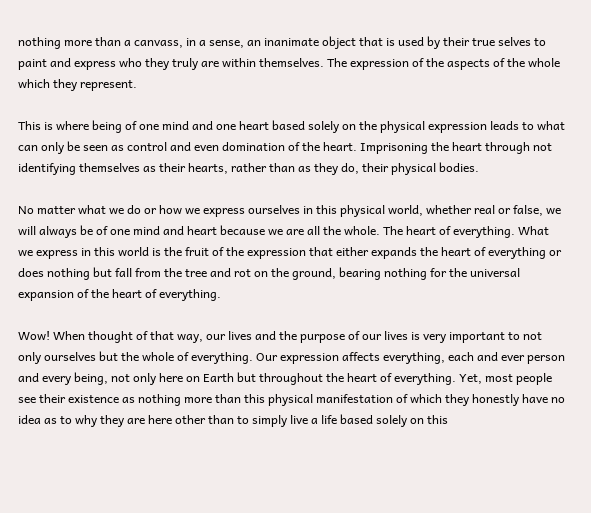nothing more than a canvass, in a sense, an inanimate object that is used by their true selves to paint and express who they truly are within themselves. The expression of the aspects of the whole which they represent.

This is where being of one mind and one heart based solely on the physical expression leads to what can only be seen as control and even domination of the heart. Imprisoning the heart through not identifying themselves as their hearts, rather than as they do, their physical bodies.

No matter what we do or how we express ourselves in this physical world, whether real or false, we will always be of one mind and heart because we are all the whole. The heart of everything. What we express in this world is the fruit of the expression that either expands the heart of everything or does nothing but fall from the tree and rot on the ground, bearing nothing for the universal expansion of the heart of everything.

Wow! When thought of that way, our lives and the purpose of our lives is very important to not only ourselves but the whole of everything. Our expression affects everything, each and ever person and every being, not only here on Earth but throughout the heart of everything. Yet, most people see their existence as nothing more than this physical manifestation of which they honestly have no idea as to why they are here other than to simply live a life based solely on this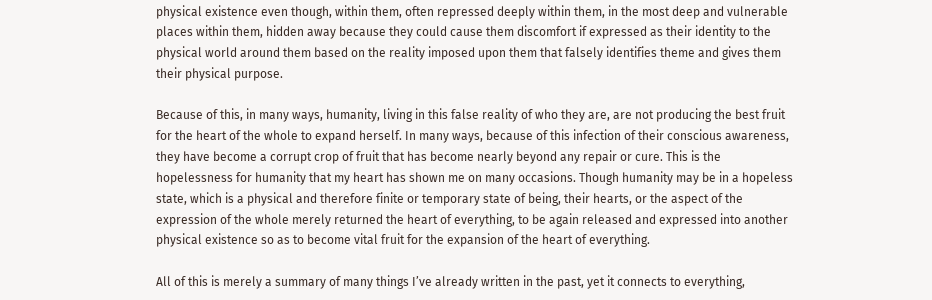physical existence even though, within them, often repressed deeply within them, in the most deep and vulnerable places within them, hidden away because they could cause them discomfort if expressed as their identity to the physical world around them based on the reality imposed upon them that falsely identifies theme and gives them their physical purpose.

Because of this, in many ways, humanity, living in this false reality of who they are, are not producing the best fruit for the heart of the whole to expand herself. In many ways, because of this infection of their conscious awareness, they have become a corrupt crop of fruit that has become nearly beyond any repair or cure. This is the hopelessness for humanity that my heart has shown me on many occasions. Though humanity may be in a hopeless state, which is a physical and therefore finite or temporary state of being, their hearts, or the aspect of the expression of the whole merely returned the heart of everything, to be again released and expressed into another physical existence so as to become vital fruit for the expansion of the heart of everything.

All of this is merely a summary of many things I’ve already written in the past, yet it connects to everything,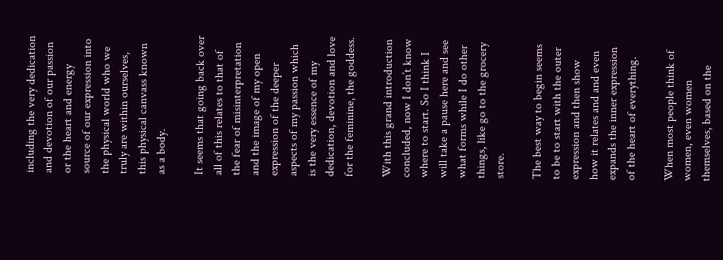including the very dedication and devotion of our passion or the heart and energy source of our expression into the physical world who we truly are within ourselves, this physical canvass known as a body.

It seems that going back over all of this relates to that of the fear of misinterpretation and the image of my open expression of the deeper aspects of my passion which is the very essence of my dedication, devotion and love for the feminine, the goddess.

With this grand introduction concluded, now I don’t know where to start. So I think I will take a pause here and see what forms while I do other things, like go to the grocery store.

The best way to begin seems to be to start with the outer expression and then show how it relates and and even expands the inner expression of the heart of everything.

When most people think of women, even women themselves, based on the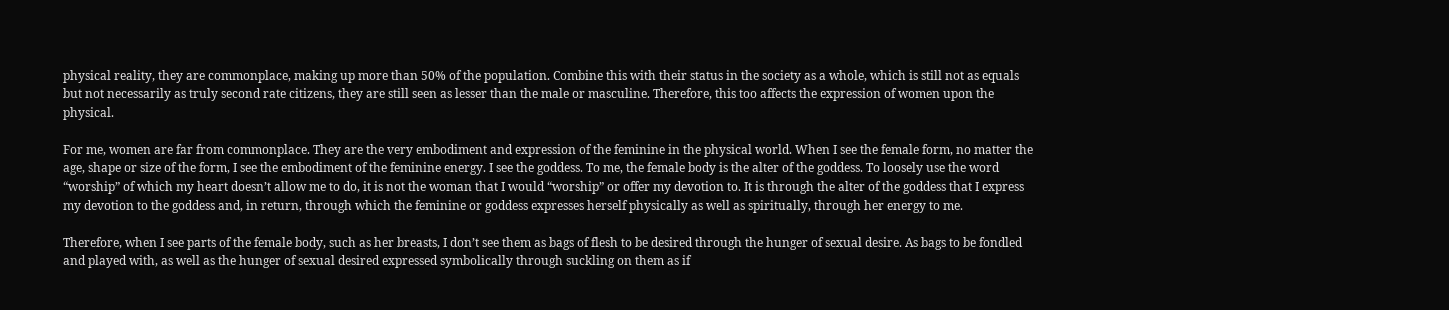physical reality, they are commonplace, making up more than 50% of the population. Combine this with their status in the society as a whole, which is still not as equals but not necessarily as truly second rate citizens, they are still seen as lesser than the male or masculine. Therefore, this too affects the expression of women upon the physical.

For me, women are far from commonplace. They are the very embodiment and expression of the feminine in the physical world. When I see the female form, no matter the age, shape or size of the form, I see the embodiment of the feminine energy. I see the goddess. To me, the female body is the alter of the goddess. To loosely use the word “worship” of which my heart doesn’t allow me to do, it is not the woman that I would “worship” or offer my devotion to. It is through the alter of the goddess that I express my devotion to the goddess and, in return, through which the feminine or goddess expresses herself physically as well as spiritually, through her energy to me.

Therefore, when I see parts of the female body, such as her breasts, I don’t see them as bags of flesh to be desired through the hunger of sexual desire. As bags to be fondled and played with, as well as the hunger of sexual desired expressed symbolically through suckling on them as if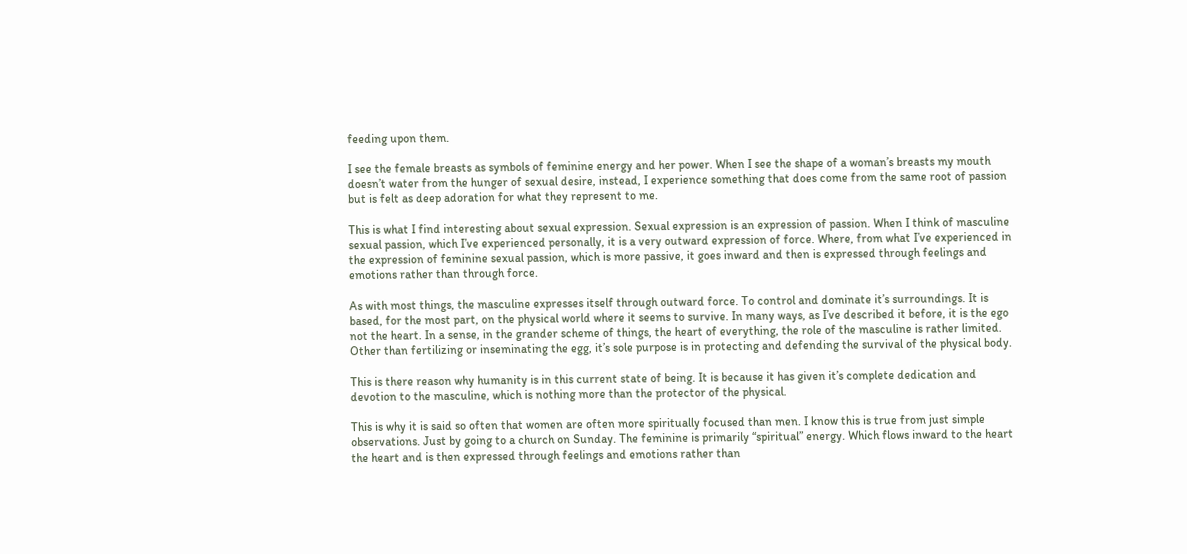feeding upon them.

I see the female breasts as symbols of feminine energy and her power. When I see the shape of a woman’s breasts my mouth doesn’t water from the hunger of sexual desire, instead, I experience something that does come from the same root of passion but is felt as deep adoration for what they represent to me.

This is what I find interesting about sexual expression. Sexual expression is an expression of passion. When I think of masculine sexual passion, which I’ve experienced personally, it is a very outward expression of force. Where, from what I’ve experienced in the expression of feminine sexual passion, which is more passive, it goes inward and then is expressed through feelings and emotions rather than through force.

As with most things, the masculine expresses itself through outward force. To control and dominate it’s surroundings. It is based, for the most part, on the physical world where it seems to survive. In many ways, as I’ve described it before, it is the ego not the heart. In a sense, in the grander scheme of things, the heart of everything, the role of the masculine is rather limited. Other than fertilizing or inseminating the egg, it’s sole purpose is in protecting and defending the survival of the physical body.

This is there reason why humanity is in this current state of being. It is because it has given it’s complete dedication and devotion to the masculine, which is nothing more than the protector of the physical.

This is why it is said so often that women are often more spiritually focused than men. I know this is true from just simple observations. Just by going to a church on Sunday. The feminine is primarily “spiritual” energy. Which flows inward to the heart the heart and is then expressed through feelings and emotions rather than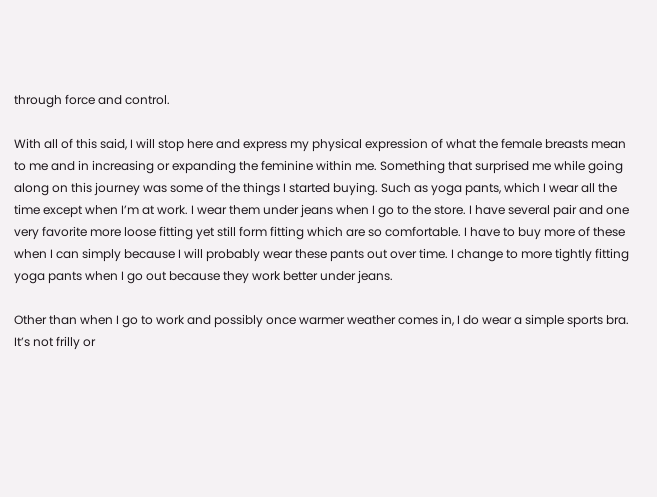through force and control.

With all of this said, I will stop here and express my physical expression of what the female breasts mean to me and in increasing or expanding the feminine within me. Something that surprised me while going along on this journey was some of the things I started buying. Such as yoga pants, which I wear all the time except when I’m at work. I wear them under jeans when I go to the store. I have several pair and one very favorite more loose fitting yet still form fitting which are so comfortable. I have to buy more of these when I can simply because I will probably wear these pants out over time. I change to more tightly fitting yoga pants when I go out because they work better under jeans.

Other than when I go to work and possibly once warmer weather comes in, I do wear a simple sports bra. It’s not frilly or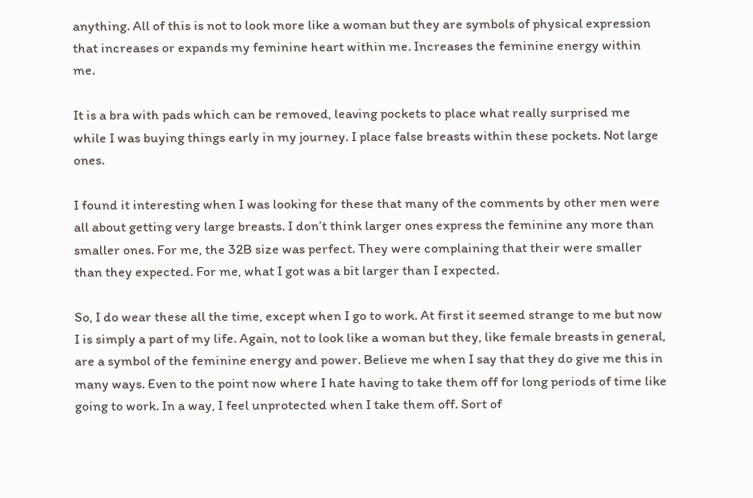anything. All of this is not to look more like a woman but they are symbols of physical expression that increases or expands my feminine heart within me. Increases the feminine energy within me.

It is a bra with pads which can be removed, leaving pockets to place what really surprised me while I was buying things early in my journey. I place false breasts within these pockets. Not large ones.

I found it interesting when I was looking for these that many of the comments by other men were all about getting very large breasts. I don’t think larger ones express the feminine any more than smaller ones. For me, the 32B size was perfect. They were complaining that their were smaller than they expected. For me, what I got was a bit larger than I expected.

So, I do wear these all the time, except when I go to work. At first it seemed strange to me but now I is simply a part of my life. Again, not to look like a woman but they, like female breasts in general, are a symbol of the feminine energy and power. Believe me when I say that they do give me this in many ways. Even to the point now where I hate having to take them off for long periods of time like going to work. In a way, I feel unprotected when I take them off. Sort of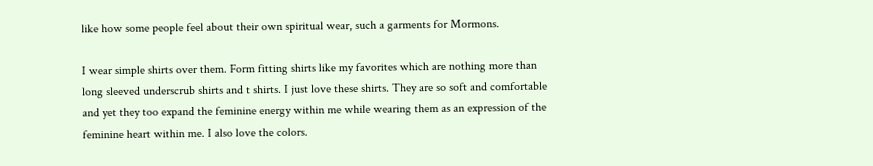like how some people feel about their own spiritual wear, such a garments for Mormons.

I wear simple shirts over them. Form fitting shirts like my favorites which are nothing more than long sleeved underscrub shirts and t shirts. I just love these shirts. They are so soft and comfortable and yet they too expand the feminine energy within me while wearing them as an expression of the feminine heart within me. I also love the colors.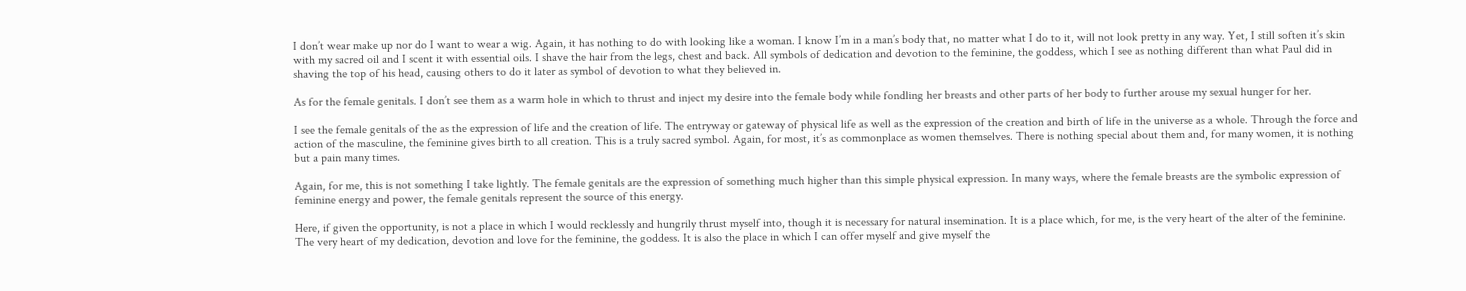I don’t wear make up nor do I want to wear a wig. Again, it has nothing to do with looking like a woman. I know I’m in a man’s body that, no matter what I do to it, will not look pretty in any way. Yet, I still soften it’s skin with my sacred oil and I scent it with essential oils. I shave the hair from the legs, chest and back. All symbols of dedication and devotion to the feminine, the goddess, which I see as nothing different than what Paul did in shaving the top of his head, causing others to do it later as symbol of devotion to what they believed in.

As for the female genitals. I don’t see them as a warm hole in which to thrust and inject my desire into the female body while fondling her breasts and other parts of her body to further arouse my sexual hunger for her.

I see the female genitals of the as the expression of life and the creation of life. The entryway or gateway of physical life as well as the expression of the creation and birth of life in the universe as a whole. Through the force and action of the masculine, the feminine gives birth to all creation. This is a truly sacred symbol. Again, for most, it’s as commonplace as women themselves. There is nothing special about them and, for many women, it is nothing but a pain many times.

Again, for me, this is not something I take lightly. The female genitals are the expression of something much higher than this simple physical expression. In many ways, where the female breasts are the symbolic expression of feminine energy and power, the female genitals represent the source of this energy.

Here, if given the opportunity, is not a place in which I would recklessly and hungrily thrust myself into, though it is necessary for natural insemination. It is a place which, for me, is the very heart of the alter of the feminine. The very heart of my dedication, devotion and love for the feminine, the goddess. It is also the place in which I can offer myself and give myself the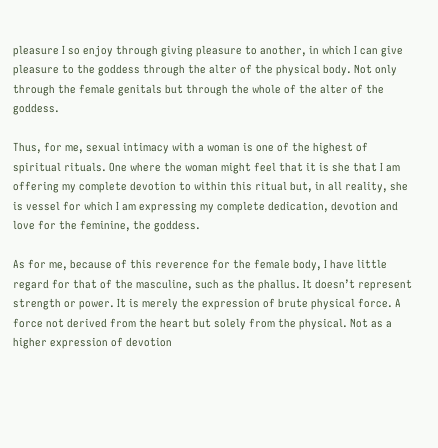pleasure I so enjoy through giving pleasure to another, in which I can give pleasure to the goddess through the alter of the physical body. Not only through the female genitals but through the whole of the alter of the goddess.

Thus, for me, sexual intimacy with a woman is one of the highest of spiritual rituals. One where the woman might feel that it is she that I am offering my complete devotion to within this ritual but, in all reality, she is vessel for which I am expressing my complete dedication, devotion and love for the feminine, the goddess.

As for me, because of this reverence for the female body, I have little regard for that of the masculine, such as the phallus. It doesn’t represent strength or power. It is merely the expression of brute physical force. A force not derived from the heart but solely from the physical. Not as a higher expression of devotion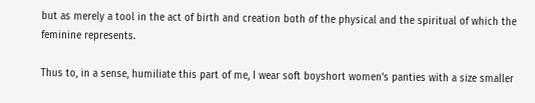but as merely a tool in the act of birth and creation both of the physical and the spiritual of which the feminine represents.

Thus to, in a sense, humiliate this part of me, I wear soft boyshort women’s panties with a size smaller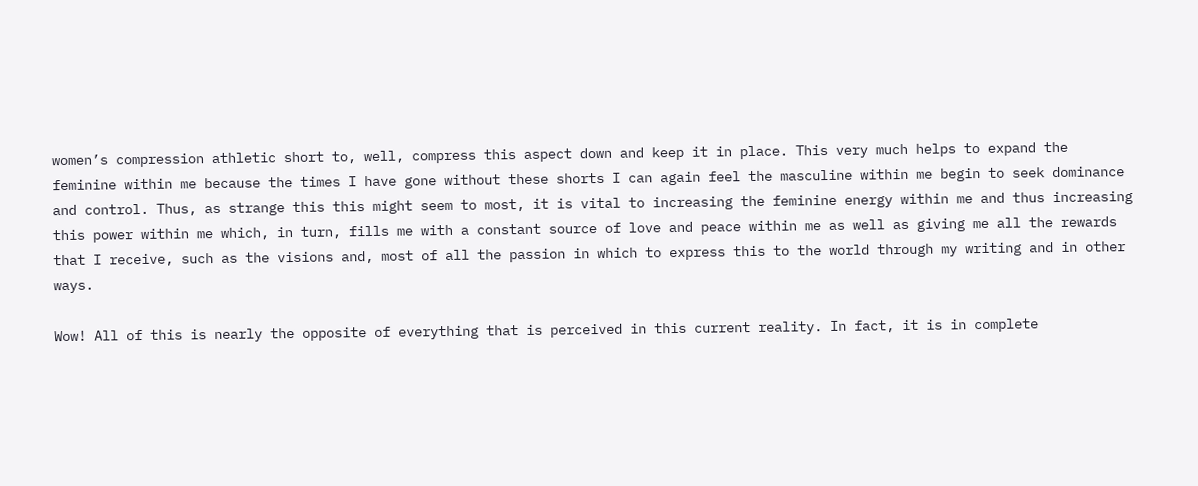women’s compression athletic short to, well, compress this aspect down and keep it in place. This very much helps to expand the feminine within me because the times I have gone without these shorts I can again feel the masculine within me begin to seek dominance and control. Thus, as strange this this might seem to most, it is vital to increasing the feminine energy within me and thus increasing this power within me which, in turn, fills me with a constant source of love and peace within me as well as giving me all the rewards that I receive, such as the visions and, most of all the passion in which to express this to the world through my writing and in other ways.

Wow! All of this is nearly the opposite of everything that is perceived in this current reality. In fact, it is in complete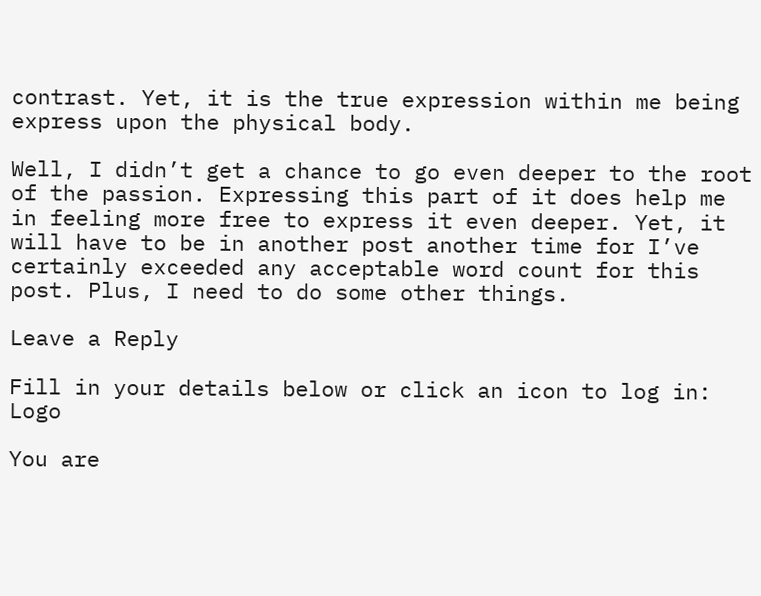contrast. Yet, it is the true expression within me being express upon the physical body.

Well, I didn’t get a chance to go even deeper to the root of the passion. Expressing this part of it does help me in feeling more free to express it even deeper. Yet, it will have to be in another post another time for I’ve certainly exceeded any acceptable word count for this post. Plus, I need to do some other things.

Leave a Reply

Fill in your details below or click an icon to log in: Logo

You are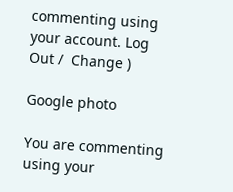commenting using your account. Log Out /  Change )

Google photo

You are commenting using your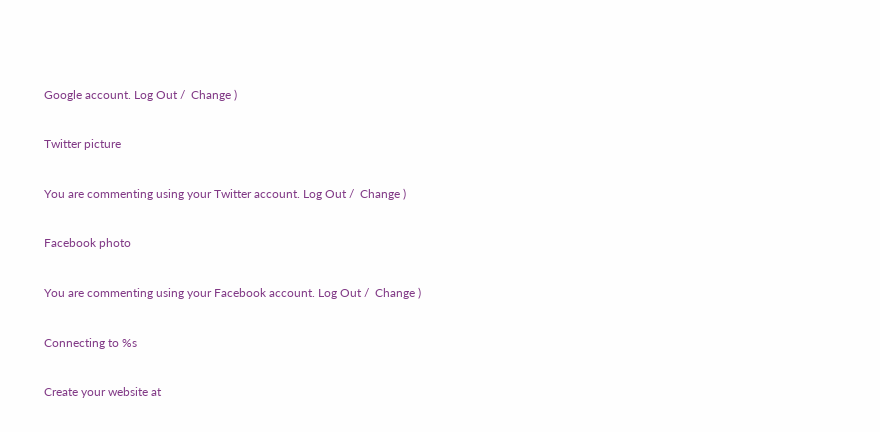Google account. Log Out /  Change )

Twitter picture

You are commenting using your Twitter account. Log Out /  Change )

Facebook photo

You are commenting using your Facebook account. Log Out /  Change )

Connecting to %s

Create your website at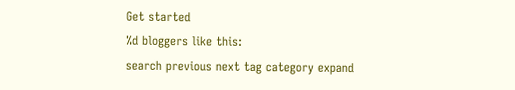Get started
%d bloggers like this:
search previous next tag category expand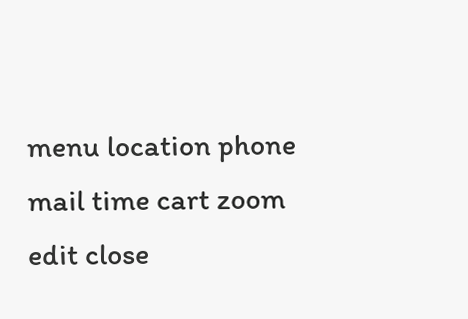menu location phone mail time cart zoom edit close